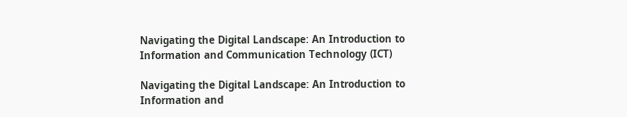Navigating the Digital Landscape: An Introduction to Information and Communication Technology (ICT)

Navigating the Digital Landscape: An Introduction to Information and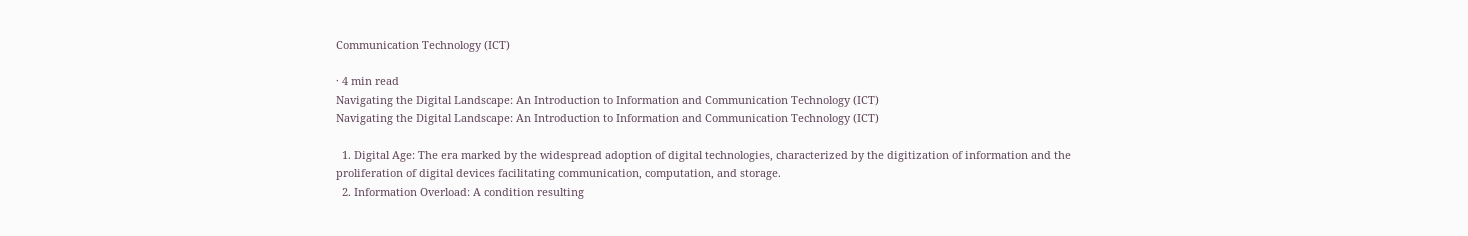Communication Technology (ICT)

· 4 min read
Navigating the Digital Landscape: An Introduction to Information and Communication Technology (ICT)
Navigating the Digital Landscape: An Introduction to Information and Communication Technology (ICT)

  1. Digital Age: The era marked by the widespread adoption of digital technologies, characterized by the digitization of information and the proliferation of digital devices facilitating communication, computation, and storage.
  2. Information Overload: A condition resulting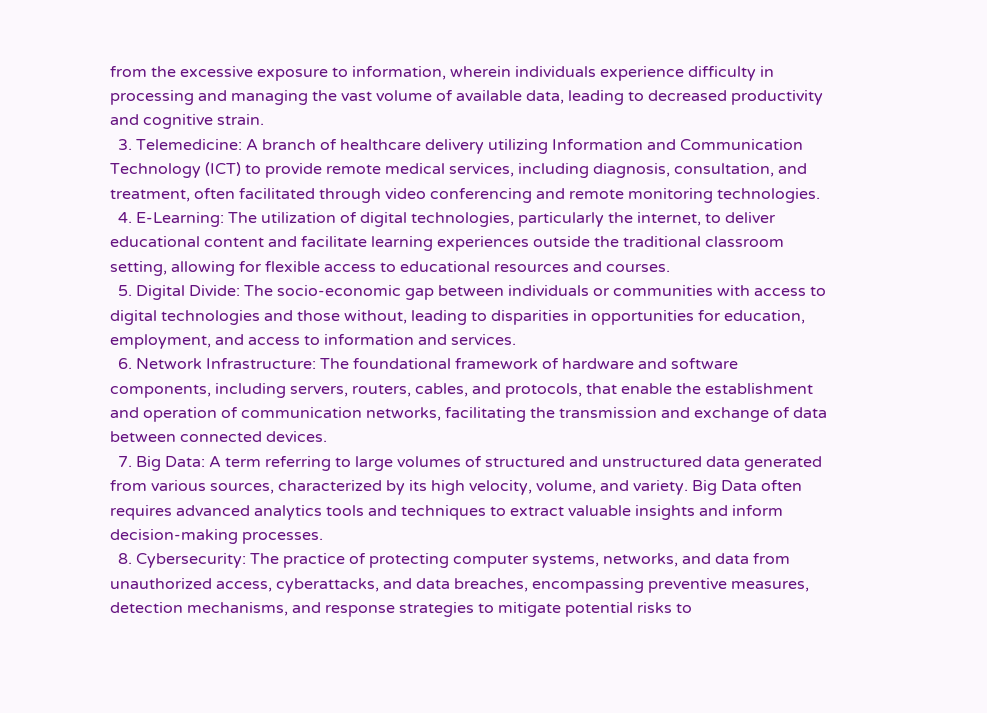from the excessive exposure to information, wherein individuals experience difficulty in processing and managing the vast volume of available data, leading to decreased productivity and cognitive strain.
  3. Telemedicine: A branch of healthcare delivery utilizing Information and Communication Technology (ICT) to provide remote medical services, including diagnosis, consultation, and treatment, often facilitated through video conferencing and remote monitoring technologies.
  4. E-Learning: The utilization of digital technologies, particularly the internet, to deliver educational content and facilitate learning experiences outside the traditional classroom setting, allowing for flexible access to educational resources and courses.
  5. Digital Divide: The socio-economic gap between individuals or communities with access to digital technologies and those without, leading to disparities in opportunities for education, employment, and access to information and services.
  6. Network Infrastructure: The foundational framework of hardware and software components, including servers, routers, cables, and protocols, that enable the establishment and operation of communication networks, facilitating the transmission and exchange of data between connected devices.
  7. Big Data: A term referring to large volumes of structured and unstructured data generated from various sources, characterized by its high velocity, volume, and variety. Big Data often requires advanced analytics tools and techniques to extract valuable insights and inform decision-making processes.
  8. Cybersecurity: The practice of protecting computer systems, networks, and data from unauthorized access, cyberattacks, and data breaches, encompassing preventive measures, detection mechanisms, and response strategies to mitigate potential risks to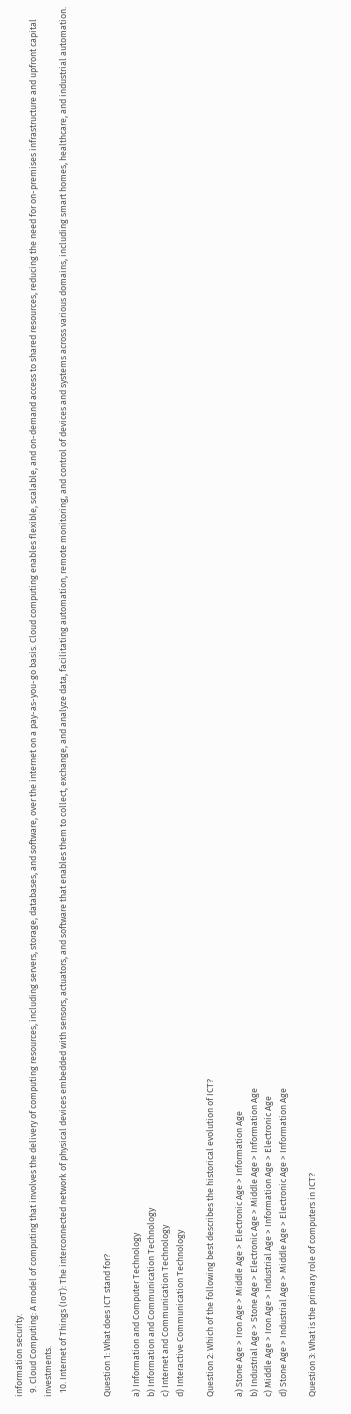information security.
  9. Cloud Computing: A model of computing that involves the delivery of computing resources, including servers, storage, databases, and software, over the internet on a pay-as-you-go basis. Cloud computing enables flexible, scalable, and on-demand access to shared resources, reducing the need for on-premises infrastructure and upfront capital investments.
  10. Internet of Things (IoT): The interconnected network of physical devices embedded with sensors, actuators, and software that enables them to collect, exchange, and analyze data, facilitating automation, remote monitoring, and control of devices and systems across various domains, including smart homes, healthcare, and industrial automation.


Question 1: What does ICT stand for?

a) Information and Computer Technology
b) Information and Communication Technology
c) Internet and Communication Technology
d) Interactive Communication Technology

Question 2: Which of the following best describes the historical evolution of ICT?

a) Stone Age > Iron Age > Middle Age > Electronic Age > Information Age
b) Industrial Age > Stone Age > Electronic Age > Middle Age > Information Age
c) Middle Age > Iron Age > Industrial Age > Information Age > Electronic Age
d) Stone Age > Industrial Age > Middle Age > Electronic Age > Information Age

Question 3: What is the primary role of computers in ICT?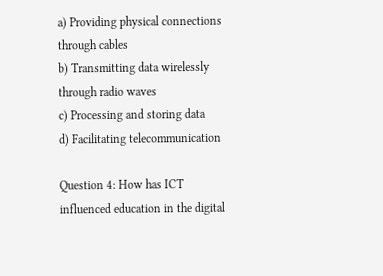a) Providing physical connections through cables
b) Transmitting data wirelessly through radio waves
c) Processing and storing data
d) Facilitating telecommunication

Question 4: How has ICT influenced education in the digital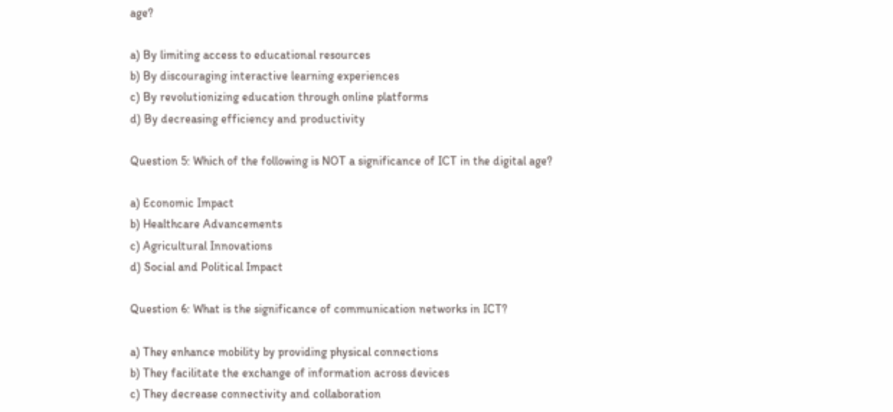age?

a) By limiting access to educational resources
b) By discouraging interactive learning experiences
c) By revolutionizing education through online platforms
d) By decreasing efficiency and productivity

Question 5: Which of the following is NOT a significance of ICT in the digital age?

a) Economic Impact
b) Healthcare Advancements
c) Agricultural Innovations
d) Social and Political Impact

Question 6: What is the significance of communication networks in ICT?

a) They enhance mobility by providing physical connections
b) They facilitate the exchange of information across devices
c) They decrease connectivity and collaboration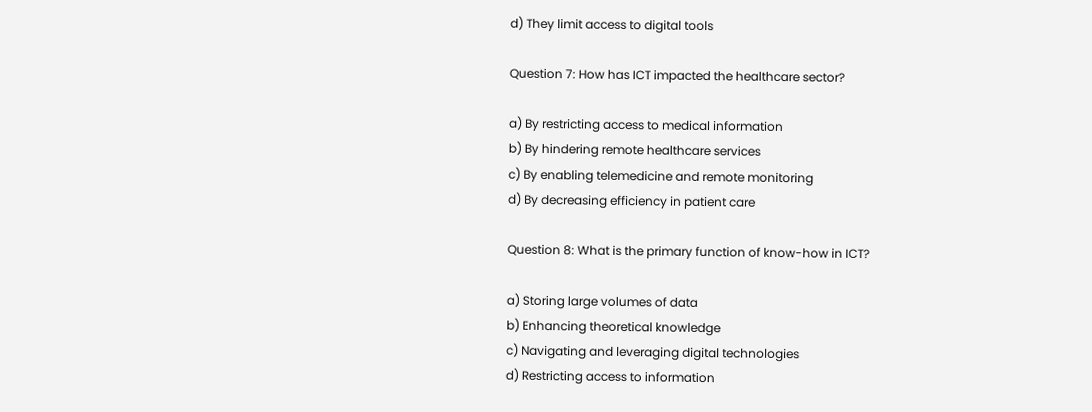d) They limit access to digital tools

Question 7: How has ICT impacted the healthcare sector?

a) By restricting access to medical information
b) By hindering remote healthcare services
c) By enabling telemedicine and remote monitoring
d) By decreasing efficiency in patient care

Question 8: What is the primary function of know-how in ICT?

a) Storing large volumes of data
b) Enhancing theoretical knowledge
c) Navigating and leveraging digital technologies
d) Restricting access to information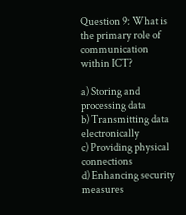Question 9: What is the primary role of communication within ICT?

a) Storing and processing data
b) Transmitting data electronically
c) Providing physical connections
d) Enhancing security measures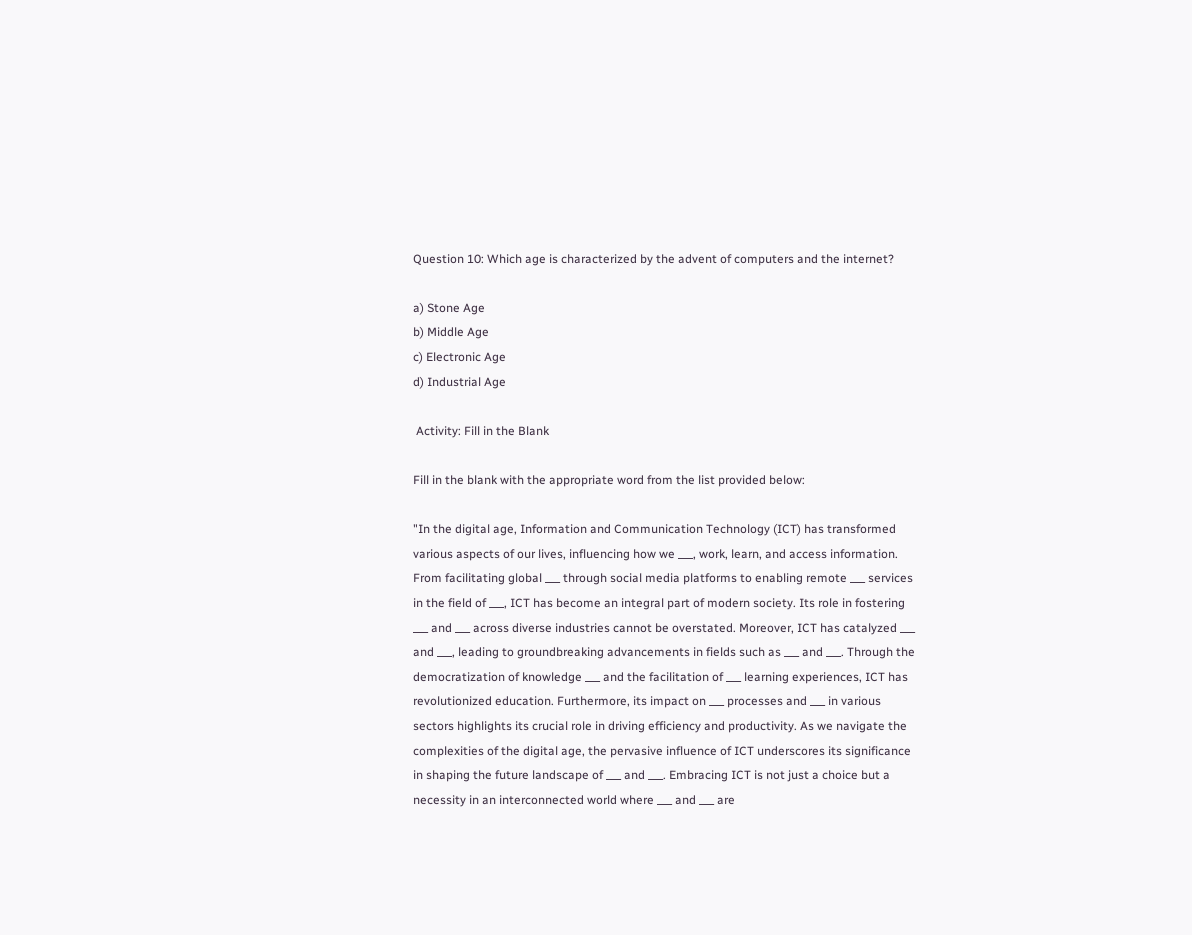Question 10: Which age is characterized by the advent of computers and the internet?

a) Stone Age
b) Middle Age
c) Electronic Age
d) Industrial Age

 Activity: Fill in the Blank

Fill in the blank with the appropriate word from the list provided below:

"In the digital age, Information and Communication Technology (ICT) has transformed various aspects of our lives, influencing how we ___, work, learn, and access information. From facilitating global ___ through social media platforms to enabling remote ___ services in the field of ___, ICT has become an integral part of modern society. Its role in fostering ___ and ___ across diverse industries cannot be overstated. Moreover, ICT has catalyzed ___ and ___, leading to groundbreaking advancements in fields such as ___ and ___. Through the democratization of knowledge ___ and the facilitation of ___ learning experiences, ICT has revolutionized education. Furthermore, its impact on ___ processes and ___ in various sectors highlights its crucial role in driving efficiency and productivity. As we navigate the complexities of the digital age, the pervasive influence of ICT underscores its significance in shaping the future landscape of ___ and ___. Embracing ICT is not just a choice but a necessity in an interconnected world where ___ and ___ are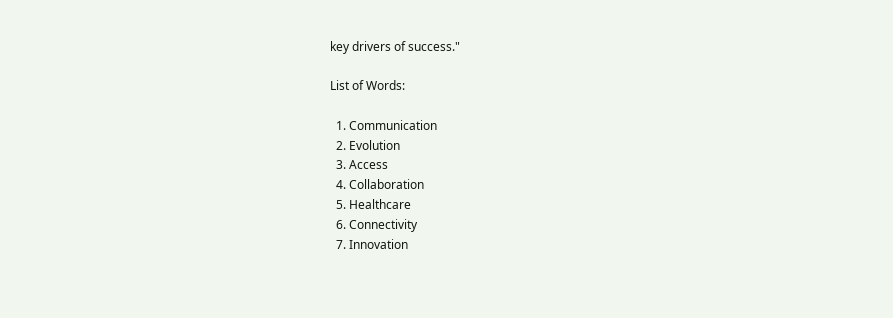key drivers of success."

List of Words:

  1. Communication
  2. Evolution
  3. Access
  4. Collaboration
  5. Healthcare
  6. Connectivity
  7. Innovation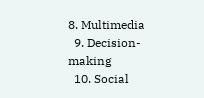8. Multimedia
  9. Decision-making
  10. Social